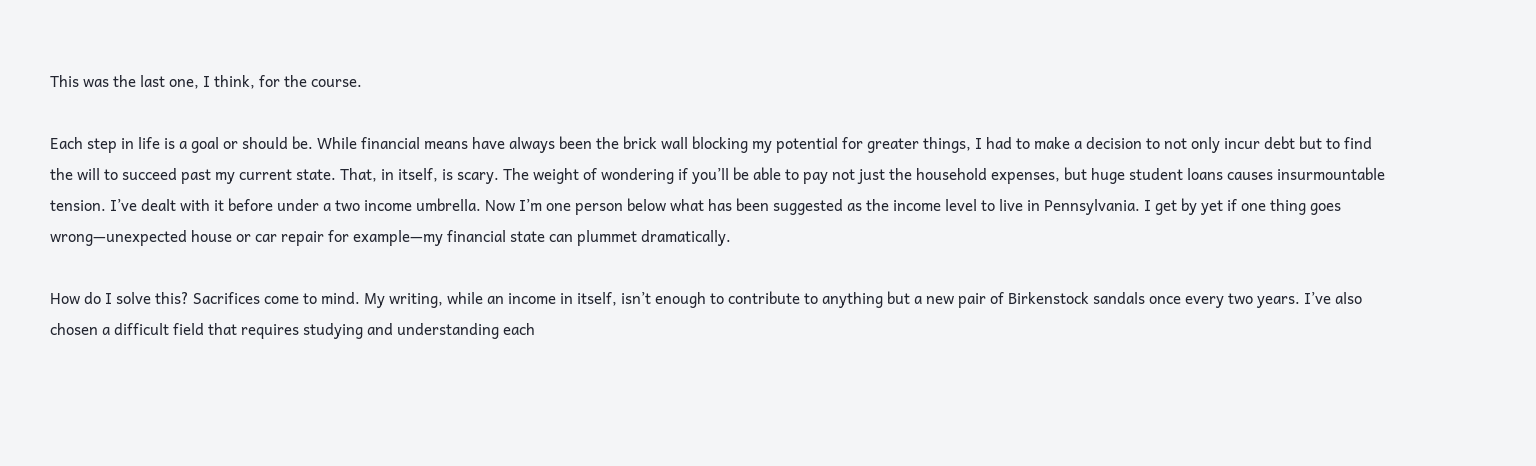This was the last one, I think, for the course.

Each step in life is a goal or should be. While financial means have always been the brick wall blocking my potential for greater things, I had to make a decision to not only incur debt but to find the will to succeed past my current state. That, in itself, is scary. The weight of wondering if you’ll be able to pay not just the household expenses, but huge student loans causes insurmountable tension. I’ve dealt with it before under a two income umbrella. Now I’m one person below what has been suggested as the income level to live in Pennsylvania. I get by yet if one thing goes wrong—unexpected house or car repair for example—my financial state can plummet dramatically.

How do I solve this? Sacrifices come to mind. My writing, while an income in itself, isn’t enough to contribute to anything but a new pair of Birkenstock sandals once every two years. I’ve also chosen a difficult field that requires studying and understanding each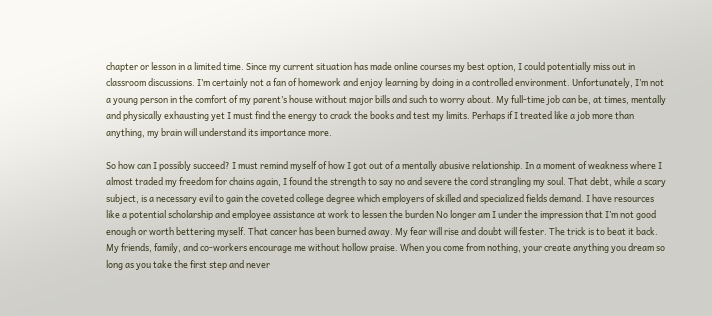chapter or lesson in a limited time. Since my current situation has made online courses my best option, I could potentially miss out in classroom discussions. I’m certainly not a fan of homework and enjoy learning by doing in a controlled environment. Unfortunately, I’m not a young person in the comfort of my parent’s house without major bills and such to worry about. My full-time job can be, at times, mentally and physically exhausting yet I must find the energy to crack the books and test my limits. Perhaps if I treated like a job more than anything, my brain will understand its importance more.

So how can I possibly succeed? I must remind myself of how I got out of a mentally abusive relationship. In a moment of weakness where I almost traded my freedom for chains again, I found the strength to say no and severe the cord strangling my soul. That debt, while a scary subject, is a necessary evil to gain the coveted college degree which employers of skilled and specialized fields demand. I have resources like a potential scholarship and employee assistance at work to lessen the burden No longer am I under the impression that I’m not good enough or worth bettering myself. That cancer has been burned away. My fear will rise and doubt will fester. The trick is to beat it back. My friends, family, and co-workers encourage me without hollow praise. When you come from nothing, your create anything you dream so long as you take the first step and never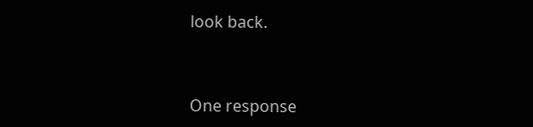look back.



One response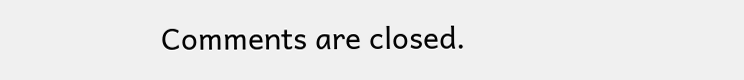Comments are closed.